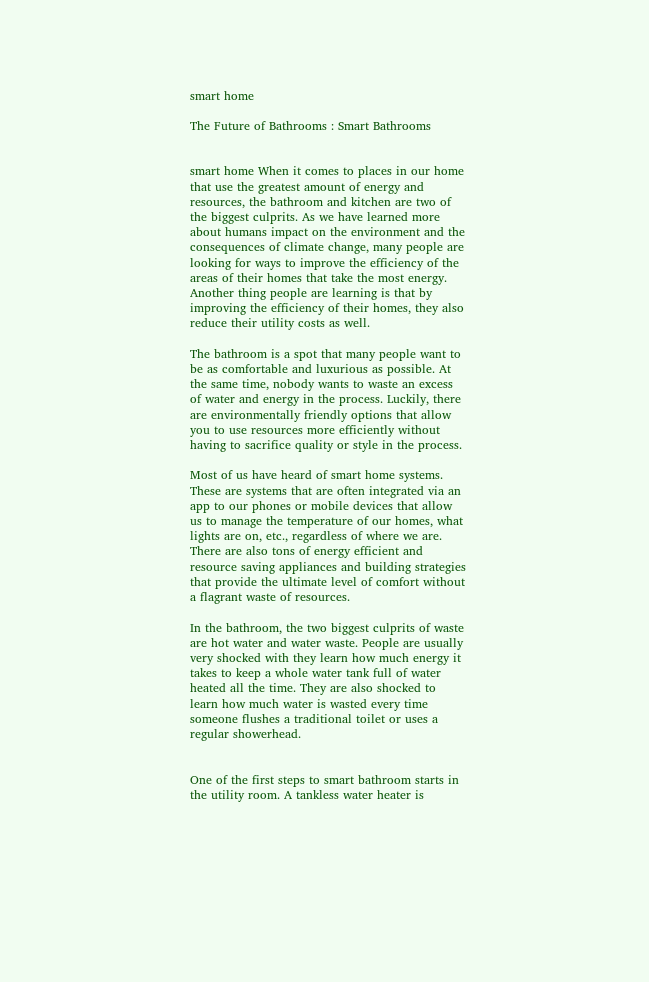smart home

The Future of Bathrooms : Smart Bathrooms


smart home When it comes to places in our home that use the greatest amount of energy and resources, the bathroom and kitchen are two of the biggest culprits. As we have learned more about humans impact on the environment and the consequences of climate change, many people are looking for ways to improve the efficiency of the areas of their homes that take the most energy. Another thing people are learning is that by improving the efficiency of their homes, they also reduce their utility costs as well.

The bathroom is a spot that many people want to be as comfortable and luxurious as possible. At the same time, nobody wants to waste an excess of water and energy in the process. Luckily, there are environmentally friendly options that allow you to use resources more efficiently without having to sacrifice quality or style in the process.

Most of us have heard of smart home systems. These are systems that are often integrated via an app to our phones or mobile devices that allow us to manage the temperature of our homes, what lights are on, etc., regardless of where we are. There are also tons of energy efficient and resource saving appliances and building strategies that provide the ultimate level of comfort without a flagrant waste of resources.

In the bathroom, the two biggest culprits of waste are hot water and water waste. People are usually very shocked with they learn how much energy it takes to keep a whole water tank full of water heated all the time. They are also shocked to learn how much water is wasted every time someone flushes a traditional toilet or uses a regular showerhead.


One of the first steps to smart bathroom starts in the utility room. A tankless water heater is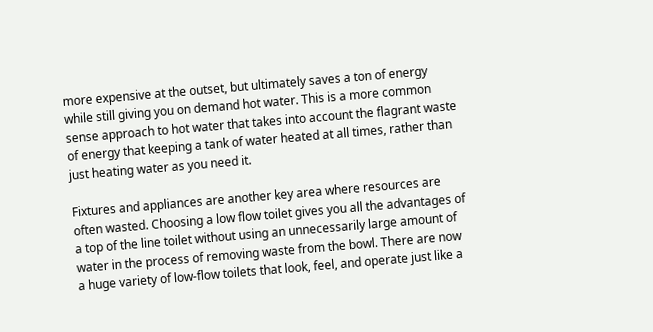more expensive at the outset, but ultimately saves a ton of energy while still giving you on demand hot water. This is a more common sense approach to hot water that takes into account the flagrant waste of energy that keeping a tank of water heated at all times, rather than just heating water as you need it.

Fixtures and appliances are another key area where resources are often wasted. Choosing a low flow toilet gives you all the advantages of a top of the line toilet without using an unnecessarily large amount of water in the process of removing waste from the bowl. There are now a huge variety of low-flow toilets that look, feel, and operate just like a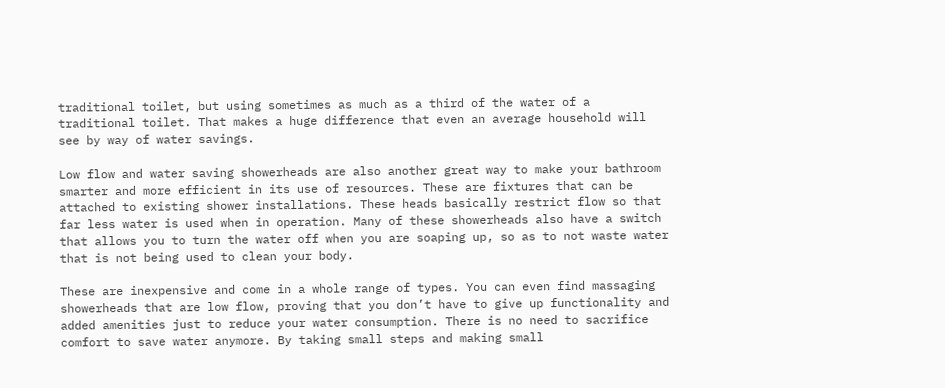traditional toilet, but using sometimes as much as a third of the water of a traditional toilet. That makes a huge difference that even an average household will see by way of water savings.

Low flow and water saving showerheads are also another great way to make your bathroom smarter and more efficient in its use of resources. These are fixtures that can be attached to existing shower installations. These heads basically restrict flow so that far less water is used when in operation. Many of these showerheads also have a switch that allows you to turn the water off when you are soaping up, so as to not waste water that is not being used to clean your body.

These are inexpensive and come in a whole range of types. You can even find massaging showerheads that are low flow, proving that you don’t have to give up functionality and added amenities just to reduce your water consumption. There is no need to sacrifice comfort to save water anymore. By taking small steps and making small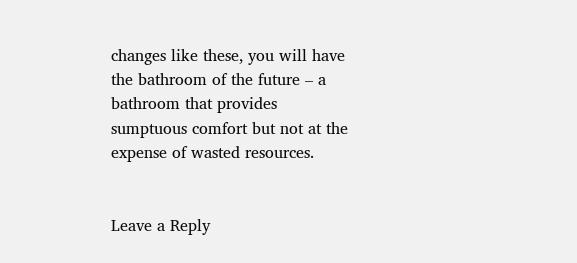changes like these, you will have the bathroom of the future – a bathroom that provides sumptuous comfort but not at the expense of wasted resources.


Leave a Reply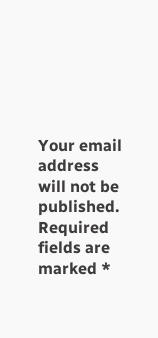Your email address will not be published. Required fields are marked *